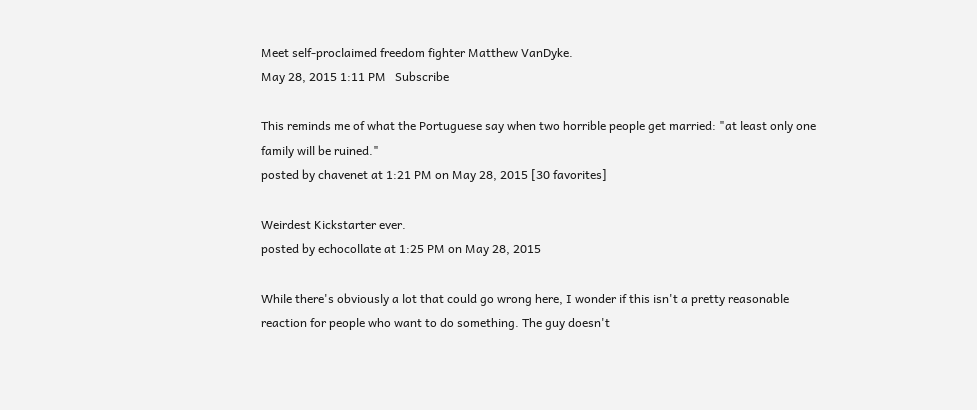Meet self-proclaimed freedom fighter Matthew VanDyke.
May 28, 2015 1:11 PM   Subscribe

This reminds me of what the Portuguese say when two horrible people get married: "at least only one family will be ruined."
posted by chavenet at 1:21 PM on May 28, 2015 [30 favorites]

Weirdest Kickstarter ever.
posted by echocollate at 1:25 PM on May 28, 2015

While there's obviously a lot that could go wrong here, I wonder if this isn't a pretty reasonable reaction for people who want to do something. The guy doesn't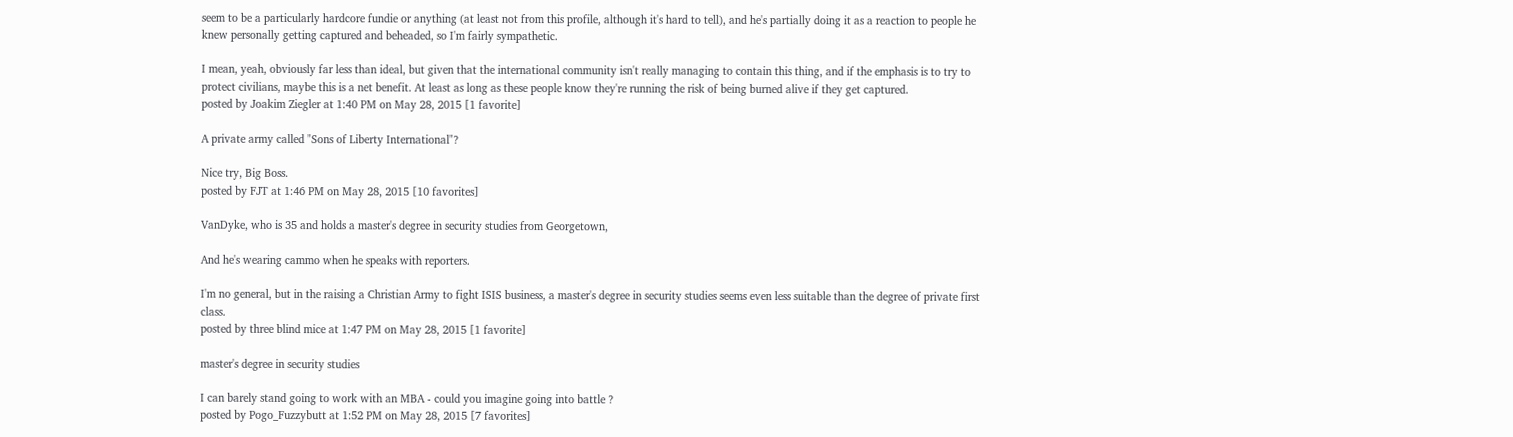seem to be a particularly hardcore fundie or anything (at least not from this profile, although it's hard to tell), and he's partially doing it as a reaction to people he knew personally getting captured and beheaded, so I'm fairly sympathetic.

I mean, yeah, obviously far less than ideal, but given that the international community isn't really managing to contain this thing, and if the emphasis is to try to protect civilians, maybe this is a net benefit. At least as long as these people know they're running the risk of being burned alive if they get captured.
posted by Joakim Ziegler at 1:40 PM on May 28, 2015 [1 favorite]

A private army called "Sons of Liberty International"?

Nice try, Big Boss.
posted by FJT at 1:46 PM on May 28, 2015 [10 favorites]

VanDyke, who is 35 and holds a master's degree in security studies from Georgetown,

And he's wearing cammo when he speaks with reporters.

I'm no general, but in the raising a Christian Army to fight ISIS business, a master's degree in security studies seems even less suitable than the degree of private first class.
posted by three blind mice at 1:47 PM on May 28, 2015 [1 favorite]

master's degree in security studies

I can barely stand going to work with an MBA - could you imagine going into battle ?
posted by Pogo_Fuzzybutt at 1:52 PM on May 28, 2015 [7 favorites]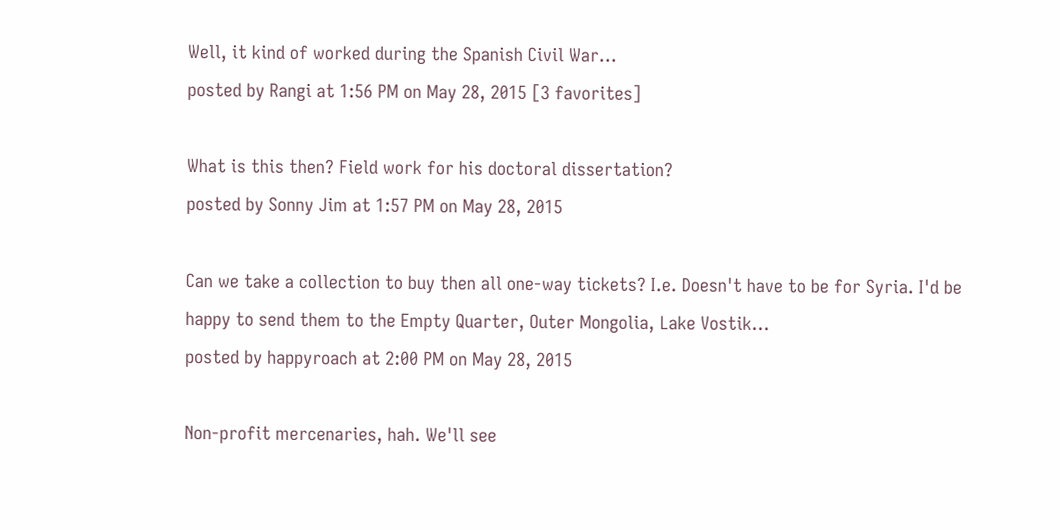Well, it kind of worked during the Spanish Civil War...
posted by Rangi at 1:56 PM on May 28, 2015 [3 favorites]

What is this then? Field work for his doctoral dissertation?
posted by Sonny Jim at 1:57 PM on May 28, 2015

Can we take a collection to buy then all one-way tickets? I.e. Doesn't have to be for Syria. I'd be happy to send them to the Empty Quarter, Outer Mongolia, Lake Vostik...
posted by happyroach at 2:00 PM on May 28, 2015

Non-profit mercenaries, hah. We'll see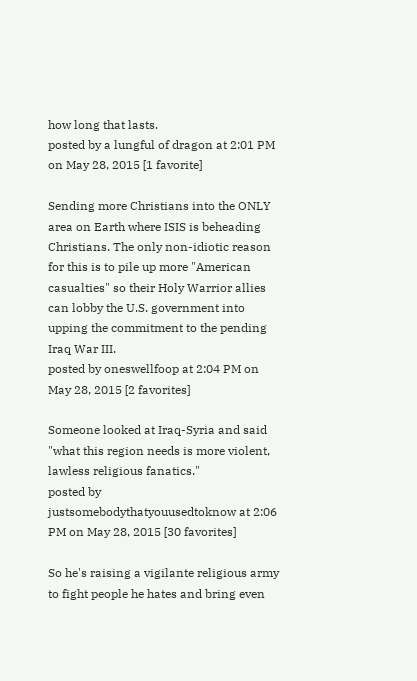how long that lasts.
posted by a lungful of dragon at 2:01 PM on May 28, 2015 [1 favorite]

Sending more Christians into the ONLY area on Earth where ISIS is beheading Christians. The only non-idiotic reason for this is to pile up more "American casualties" so their Holy Warrior allies can lobby the U.S. government into upping the commitment to the pending Iraq War III.
posted by oneswellfoop at 2:04 PM on May 28, 2015 [2 favorites]

Someone looked at Iraq-Syria and said "what this region needs is more violent, lawless religious fanatics."
posted by justsomebodythatyouusedtoknow at 2:06 PM on May 28, 2015 [30 favorites]

So he's raising a vigilante religious army to fight people he hates and bring even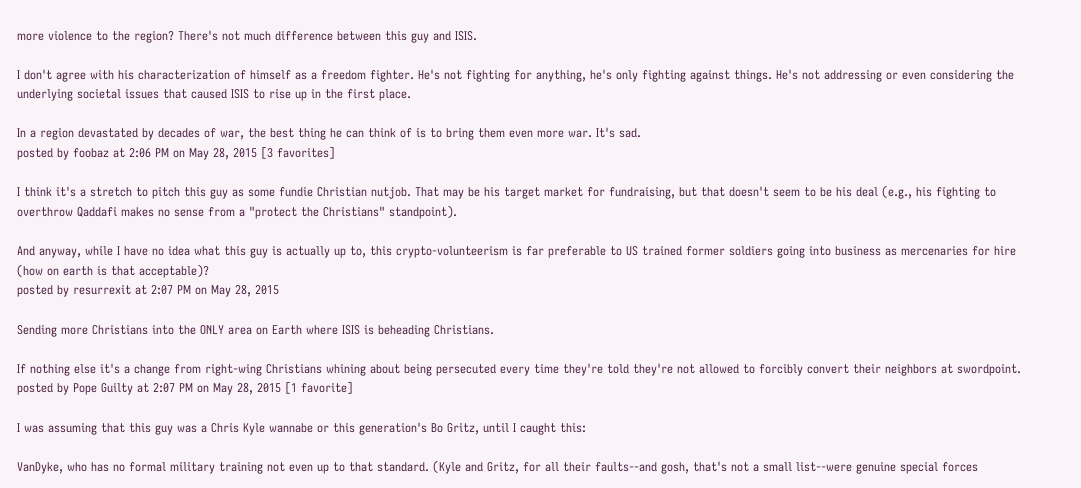more violence to the region? There's not much difference between this guy and ISIS.

I don't agree with his characterization of himself as a freedom fighter. He's not fighting for anything, he's only fighting against things. He's not addressing or even considering the underlying societal issues that caused ISIS to rise up in the first place.

In a region devastated by decades of war, the best thing he can think of is to bring them even more war. It's sad.
posted by foobaz at 2:06 PM on May 28, 2015 [3 favorites]

I think it's a stretch to pitch this guy as some fundie Christian nutjob. That may be his target market for fundraising, but that doesn't seem to be his deal (e.g., his fighting to overthrow Qaddafi makes no sense from a "protect the Christians" standpoint).

And anyway, while I have no idea what this guy is actually up to, this crypto-volunteerism is far preferable to US trained former soldiers going into business as mercenaries for hire (how on earth is that acceptable)?
posted by resurrexit at 2:07 PM on May 28, 2015

Sending more Christians into the ONLY area on Earth where ISIS is beheading Christians.

If nothing else it's a change from right-wing Christians whining about being persecuted every time they're told they're not allowed to forcibly convert their neighbors at swordpoint.
posted by Pope Guilty at 2:07 PM on May 28, 2015 [1 favorite]

I was assuming that this guy was a Chris Kyle wannabe or this generation's Bo Gritz, until I caught this:

VanDyke, who has no formal military training not even up to that standard. (Kyle and Gritz, for all their faults--and gosh, that's not a small list--were genuine special forces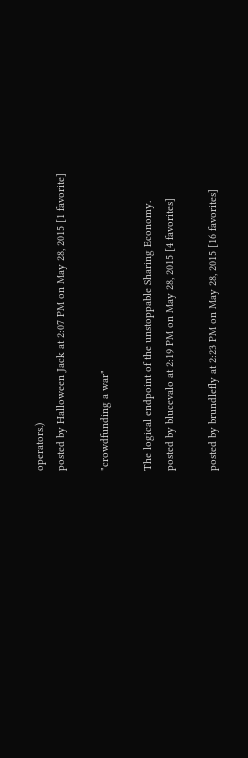operators.)
posted by Halloween Jack at 2:07 PM on May 28, 2015 [1 favorite]

"crowdfunding a war"

The logical endpoint of the unstoppable Sharing Economy.
posted by blucevalo at 2:19 PM on May 28, 2015 [4 favorites]

posted by brundlefly at 2:23 PM on May 28, 2015 [16 favorites]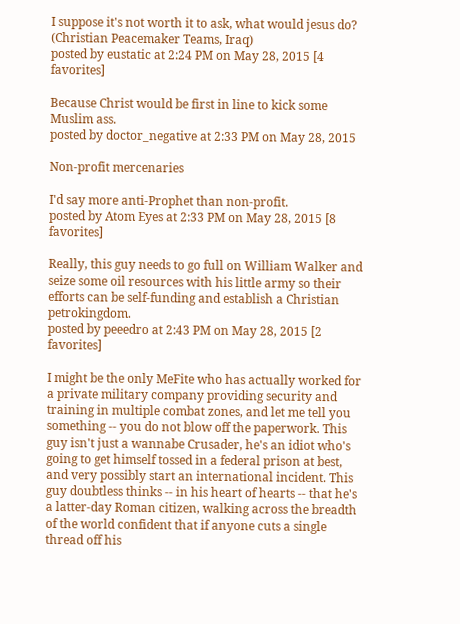I suppose it's not worth it to ask, what would jesus do? (Christian Peacemaker Teams, Iraq)
posted by eustatic at 2:24 PM on May 28, 2015 [4 favorites]

Because Christ would be first in line to kick some Muslim ass.
posted by doctor_negative at 2:33 PM on May 28, 2015

Non-profit mercenaries

I'd say more anti-Prophet than non-profit.
posted by Atom Eyes at 2:33 PM on May 28, 2015 [8 favorites]

Really, this guy needs to go full on William Walker and seize some oil resources with his little army so their efforts can be self-funding and establish a Christian petrokingdom.
posted by peeedro at 2:43 PM on May 28, 2015 [2 favorites]

I might be the only MeFite who has actually worked for a private military company providing security and training in multiple combat zones, and let me tell you something -- you do not blow off the paperwork. This guy isn't just a wannabe Crusader, he's an idiot who's going to get himself tossed in a federal prison at best, and very possibly start an international incident. This guy doubtless thinks -- in his heart of hearts -- that he's a latter-day Roman citizen, walking across the breadth of the world confident that if anyone cuts a single thread off his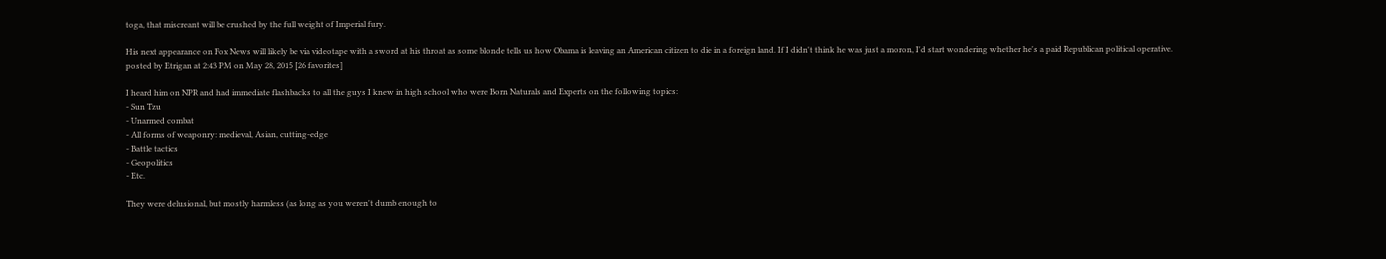toga, that miscreant will be crushed by the full weight of Imperial fury.

His next appearance on Fox News will likely be via videotape with a sword at his throat as some blonde tells us how Obama is leaving an American citizen to die in a foreign land. If I didn't think he was just a moron, I'd start wondering whether he's a paid Republican political operative.
posted by Etrigan at 2:43 PM on May 28, 2015 [26 favorites]

I heard him on NPR and had immediate flashbacks to all the guys I knew in high school who were Born Naturals and Experts on the following topics:
- Sun Tzu
- Unarmed combat
- All forms of weaponry: medieval, Asian, cutting-edge
- Battle tactics
- Geopolitics
- Etc.

They were delusional, but mostly harmless (as long as you weren't dumb enough to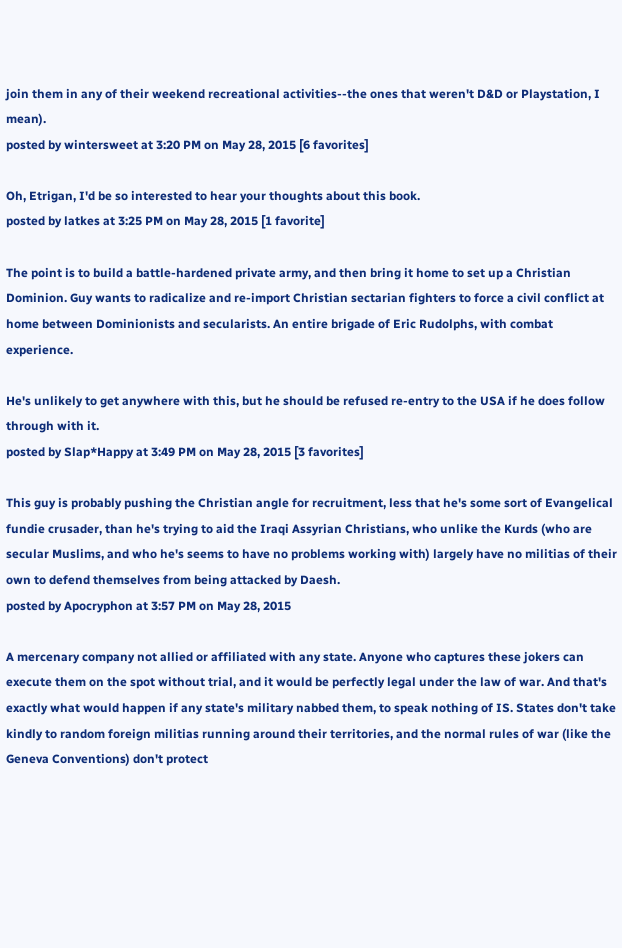join them in any of their weekend recreational activities--the ones that weren't D&D or Playstation, I mean).
posted by wintersweet at 3:20 PM on May 28, 2015 [6 favorites]

Oh, Etrigan, I'd be so interested to hear your thoughts about this book.
posted by latkes at 3:25 PM on May 28, 2015 [1 favorite]

The point is to build a battle-hardened private army, and then bring it home to set up a Christian Dominion. Guy wants to radicalize and re-import Christian sectarian fighters to force a civil conflict at home between Dominionists and secularists. An entire brigade of Eric Rudolphs, with combat experience.

He's unlikely to get anywhere with this, but he should be refused re-entry to the USA if he does follow through with it.
posted by Slap*Happy at 3:49 PM on May 28, 2015 [3 favorites]

This guy is probably pushing the Christian angle for recruitment, less that he's some sort of Evangelical fundie crusader, than he's trying to aid the Iraqi Assyrian Christians, who unlike the Kurds (who are secular Muslims, and who he's seems to have no problems working with) largely have no militias of their own to defend themselves from being attacked by Daesh.
posted by Apocryphon at 3:57 PM on May 28, 2015

A mercenary company not allied or affiliated with any state. Anyone who captures these jokers can execute them on the spot without trial, and it would be perfectly legal under the law of war. And that's exactly what would happen if any state's military nabbed them, to speak nothing of IS. States don't take kindly to random foreign militias running around their territories, and the normal rules of war (like the Geneva Conventions) don't protect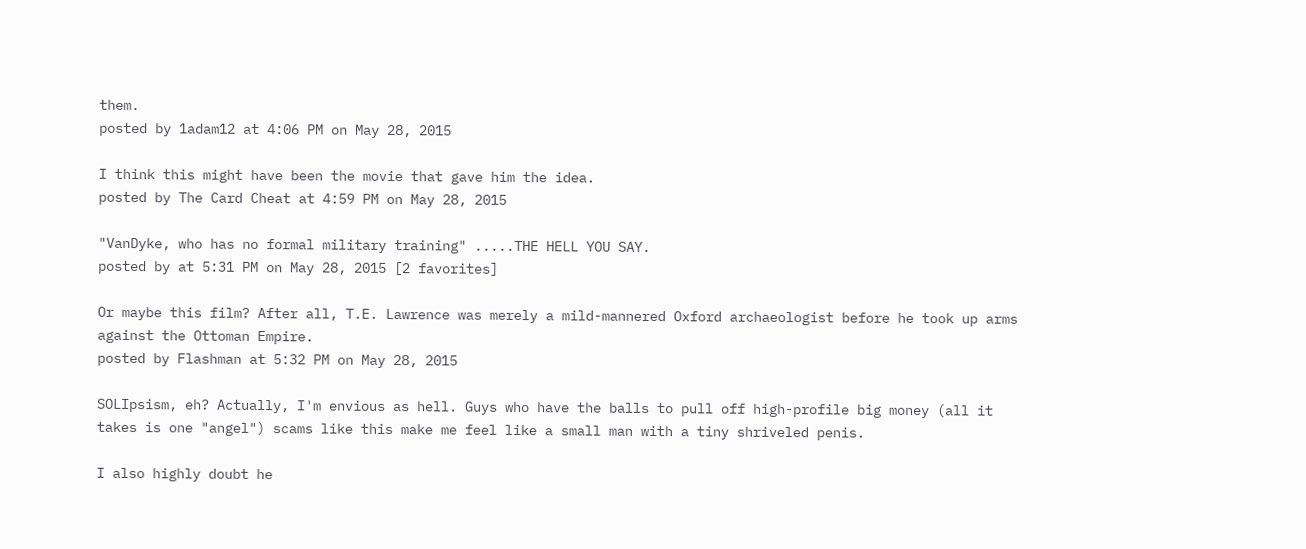them.
posted by 1adam12 at 4:06 PM on May 28, 2015

I think this might have been the movie that gave him the idea.
posted by The Card Cheat at 4:59 PM on May 28, 2015

"VanDyke, who has no formal military training" .....THE HELL YOU SAY.
posted by at 5:31 PM on May 28, 2015 [2 favorites]

Or maybe this film? After all, T.E. Lawrence was merely a mild-mannered Oxford archaeologist before he took up arms against the Ottoman Empire.
posted by Flashman at 5:32 PM on May 28, 2015

SOLIpsism, eh? Actually, I'm envious as hell. Guys who have the balls to pull off high-profile big money (all it takes is one "angel") scams like this make me feel like a small man with a tiny shriveled penis.

I also highly doubt he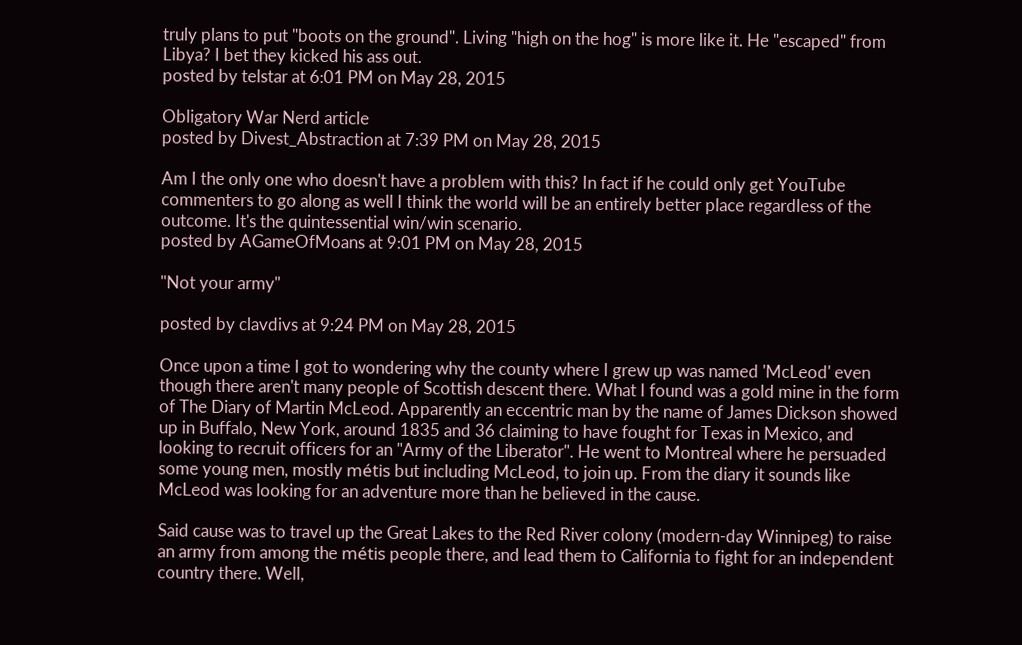truly plans to put "boots on the ground". Living "high on the hog" is more like it. He "escaped" from Libya? I bet they kicked his ass out.
posted by telstar at 6:01 PM on May 28, 2015

Obligatory War Nerd article
posted by Divest_Abstraction at 7:39 PM on May 28, 2015

Am I the only one who doesn't have a problem with this? In fact if he could only get YouTube commenters to go along as well I think the world will be an entirely better place regardless of the outcome. It's the quintessential win/win scenario.
posted by AGameOfMoans at 9:01 PM on May 28, 2015

"Not your army"

posted by clavdivs at 9:24 PM on May 28, 2015

Once upon a time I got to wondering why the county where I grew up was named 'McLeod' even though there aren't many people of Scottish descent there. What I found was a gold mine in the form of The Diary of Martin McLeod. Apparently an eccentric man by the name of James Dickson showed up in Buffalo, New York, around 1835 and 36 claiming to have fought for Texas in Mexico, and looking to recruit officers for an "Army of the Liberator". He went to Montreal where he persuaded some young men, mostly métis but including McLeod, to join up. From the diary it sounds like McLeod was looking for an adventure more than he believed in the cause.

Said cause was to travel up the Great Lakes to the Red River colony (modern-day Winnipeg) to raise an army from among the métis people there, and lead them to California to fight for an independent country there. Well,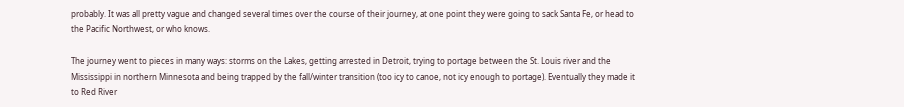probably. It was all pretty vague and changed several times over the course of their journey, at one point they were going to sack Santa Fe, or head to the Pacific Northwest, or who knows.

The journey went to pieces in many ways: storms on the Lakes, getting arrested in Detroit, trying to portage between the St. Louis river and the Mississippi in northern Minnesota and being trapped by the fall/winter transition (too icy to canoe, not icy enough to portage). Eventually they made it to Red River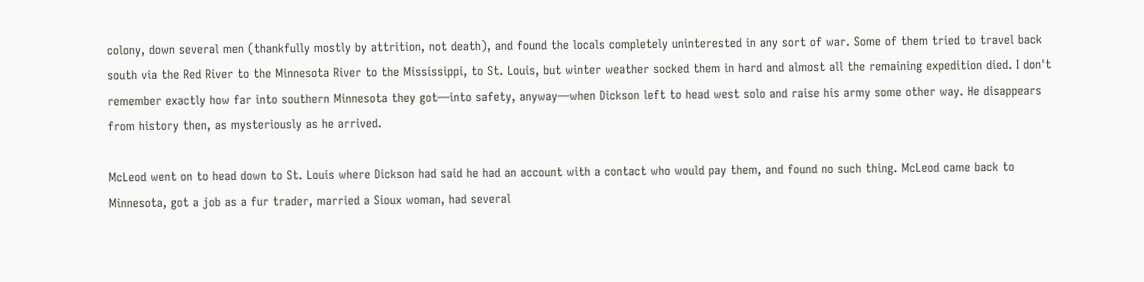colony, down several men (thankfully mostly by attrition, not death), and found the locals completely uninterested in any sort of war. Some of them tried to travel back south via the Red River to the Minnesota River to the Mississippi, to St. Louis, but winter weather socked them in hard and almost all the remaining expedition died. I don't remember exactly how far into southern Minnesota they got—into safety, anyway—when Dickson left to head west solo and raise his army some other way. He disappears from history then, as mysteriously as he arrived.

McLeod went on to head down to St. Louis where Dickson had said he had an account with a contact who would pay them, and found no such thing. McLeod came back to Minnesota, got a job as a fur trader, married a Sioux woman, had several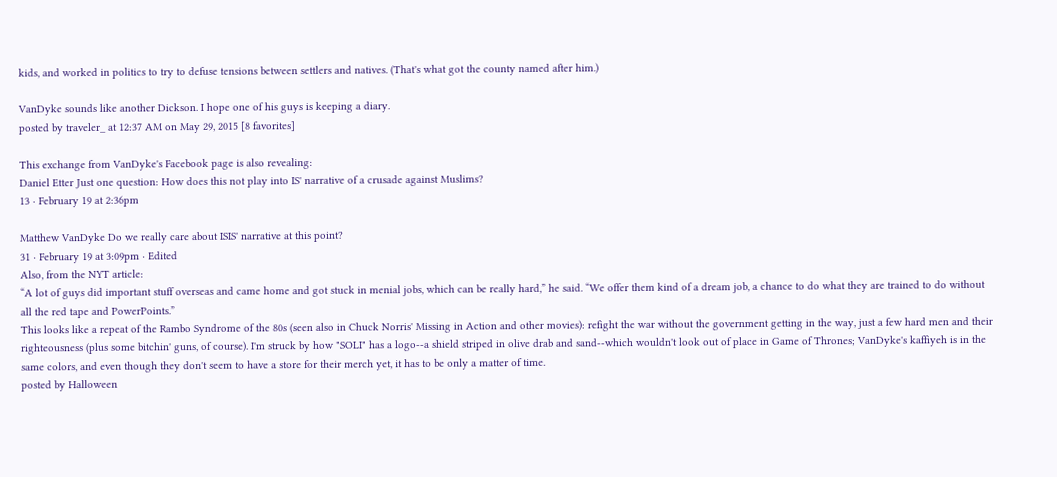kids, and worked in politics to try to defuse tensions between settlers and natives. (That's what got the county named after him.)

VanDyke sounds like another Dickson. I hope one of his guys is keeping a diary.
posted by traveler_ at 12:37 AM on May 29, 2015 [8 favorites]

This exchange from VanDyke's Facebook page is also revealing:
Daniel Etter Just one question: How does this not play into IS' narrative of a crusade against Muslims?
13 · February 19 at 2:36pm

Matthew VanDyke Do we really care about ISIS' narrative at this point?
31 · February 19 at 3:09pm · Edited
Also, from the NYT article:
“A lot of guys did important stuff overseas and came home and got stuck in menial jobs, which can be really hard,” he said. “We offer them kind of a dream job, a chance to do what they are trained to do without all the red tape and PowerPoints.”
This looks like a repeat of the Rambo Syndrome of the 80s (seen also in Chuck Norris' Missing in Action and other movies): refight the war without the government getting in the way, just a few hard men and their righteousness (plus some bitchin' guns, of course). I'm struck by how "SOLI" has a logo--a shield striped in olive drab and sand--which wouldn't look out of place in Game of Thrones; VanDyke's kaffiyeh is in the same colors, and even though they don't seem to have a store for their merch yet, it has to be only a matter of time.
posted by Halloween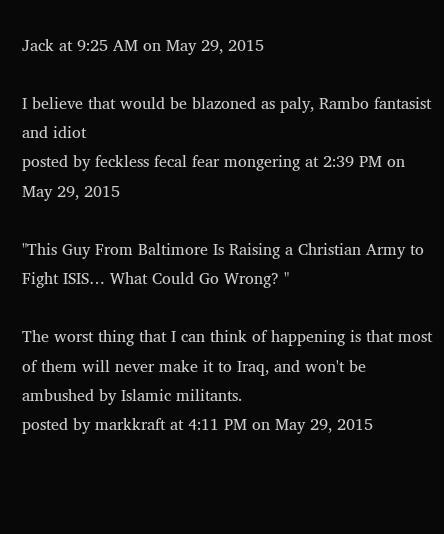Jack at 9:25 AM on May 29, 2015

I believe that would be blazoned as paly, Rambo fantasist and idiot
posted by feckless fecal fear mongering at 2:39 PM on May 29, 2015

"This Guy From Baltimore Is Raising a Christian Army to Fight ISIS… What Could Go Wrong? "

The worst thing that I can think of happening is that most of them will never make it to Iraq, and won't be ambushed by Islamic militants.
posted by markkraft at 4:11 PM on May 29, 2015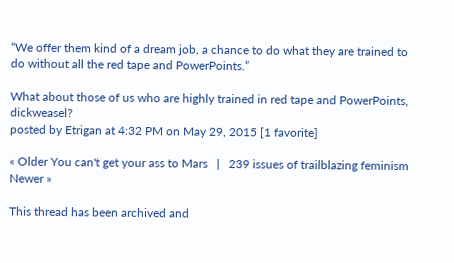“We offer them kind of a dream job, a chance to do what they are trained to do without all the red tape and PowerPoints.”

What about those of us who are highly trained in red tape and PowerPoints, dickweasel?
posted by Etrigan at 4:32 PM on May 29, 2015 [1 favorite]

« Older You can't get your ass to Mars   |   239 issues of trailblazing feminism Newer »

This thread has been archived and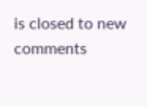is closed to new comments